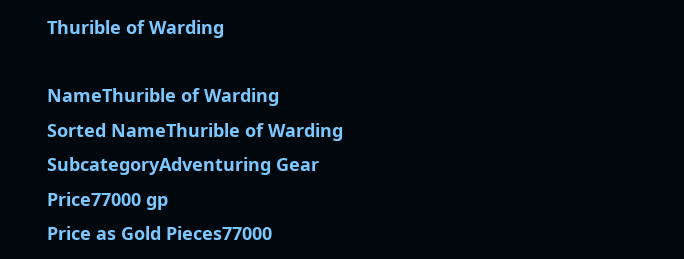Thurible of Warding

NameThurible of Warding
Sorted NameThurible of Warding
SubcategoryAdventuring Gear
Price77000 gp
Price as Gold Pieces77000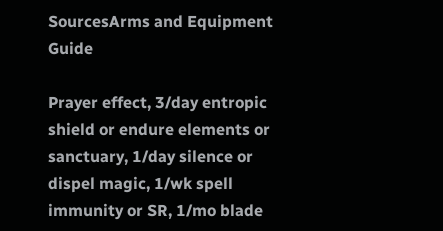SourcesArms and Equipment Guide

Prayer effect, 3/day entropic shield or endure elements or sanctuary, 1/day silence or dispel magic, 1/wk spell immunity or SR, 1/mo blade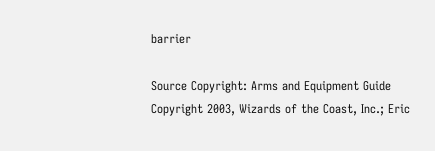barrier

Source Copyright: Arms and Equipment Guide Copyright 2003, Wizards of the Coast, Inc.; Eric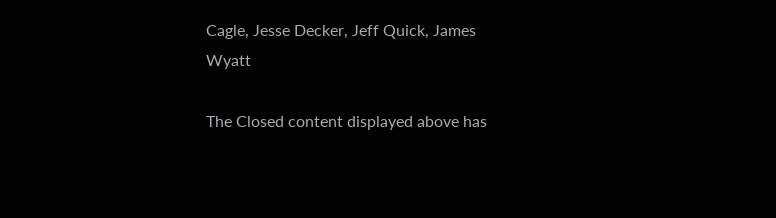Cagle, Jesse Decker, Jeff Quick, James Wyatt

The Closed content displayed above has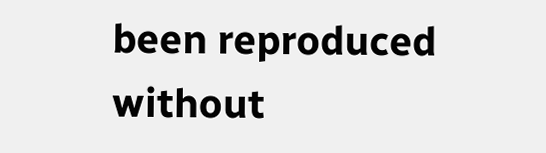been reproduced without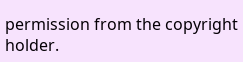permission from the copyright holder.